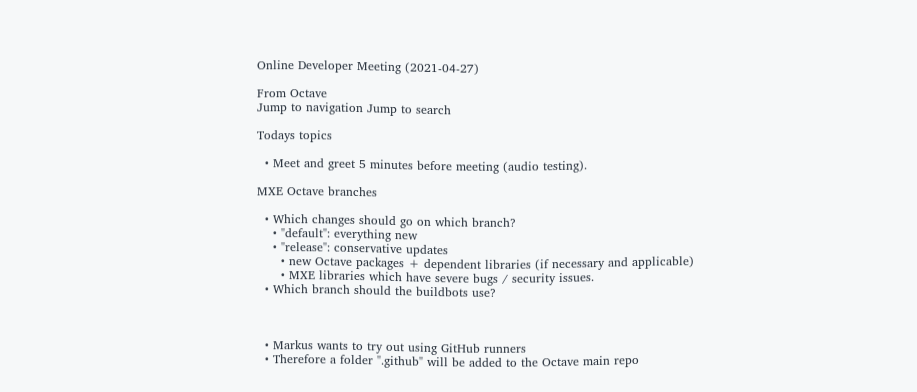Online Developer Meeting (2021-04-27)

From Octave
Jump to navigation Jump to search

Todays topics

  • Meet and greet 5 minutes before meeting (audio testing).

MXE Octave branches

  • Which changes should go on which branch?
    • "default": everything new
    • "release": conservative updates
      • new Octave packages + dependent libraries (if necessary and applicable)
      • MXE libraries which have severe bugs / security issues.
  • Which branch should the buildbots use?



  • Markus wants to try out using GitHub runners
  • Therefore a folder ".github" will be added to the Octave main repo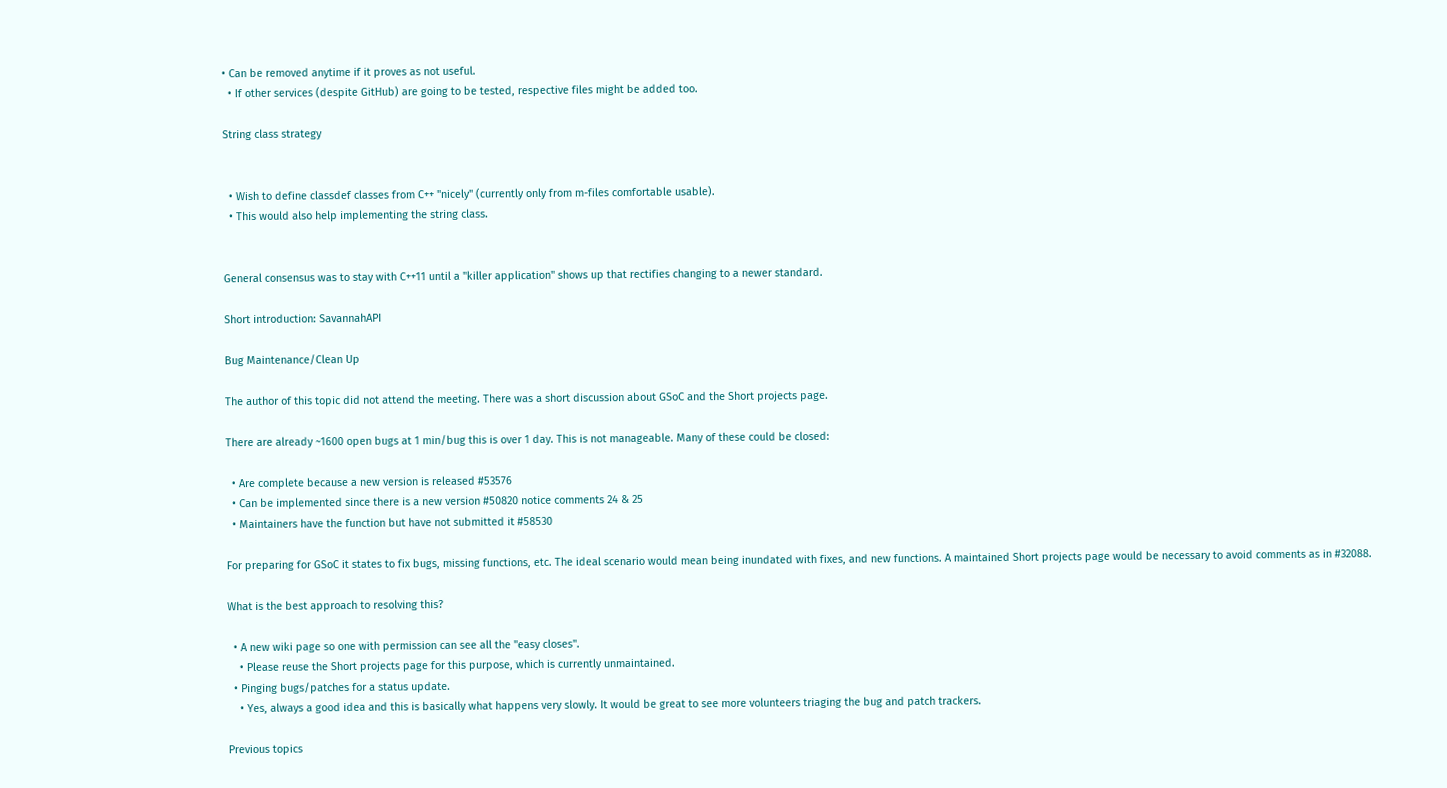• Can be removed anytime if it proves as not useful.
  • If other services (despite GitHub) are going to be tested, respective files might be added too.

String class strategy


  • Wish to define classdef classes from C++ "nicely" (currently only from m-files comfortable usable).
  • This would also help implementing the string class.


General consensus was to stay with C++11 until a "killer application" shows up that rectifies changing to a newer standard.

Short introduction: SavannahAPI

Bug Maintenance/Clean Up

The author of this topic did not attend the meeting. There was a short discussion about GSoC and the Short projects page.

There are already ~1600 open bugs at 1 min/bug this is over 1 day. This is not manageable. Many of these could be closed:

  • Are complete because a new version is released #53576
  • Can be implemented since there is a new version #50820 notice comments 24 & 25
  • Maintainers have the function but have not submitted it #58530

For preparing for GSoC it states to fix bugs, missing functions, etc. The ideal scenario would mean being inundated with fixes, and new functions. A maintained Short projects page would be necessary to avoid comments as in #32088.

What is the best approach to resolving this?

  • A new wiki page so one with permission can see all the "easy closes".
    • Please reuse the Short projects page for this purpose, which is currently unmaintained.
  • Pinging bugs/patches for a status update.
    • Yes, always a good idea and this is basically what happens very slowly. It would be great to see more volunteers triaging the bug and patch trackers.

Previous topics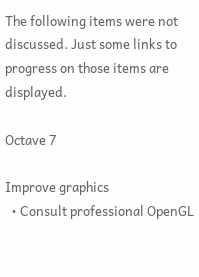The following items were not discussed. Just some links to progress on those items are displayed.

Octave 7

Improve graphics
  • Consult professional OpenGL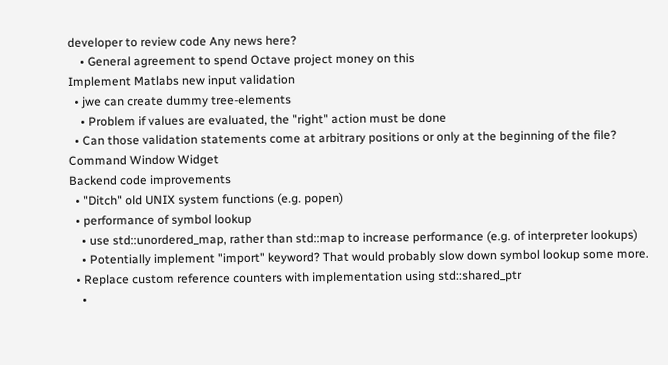developer to review code Any news here?
    • General agreement to spend Octave project money on this
Implement Matlabs new input validation
  • jwe can create dummy tree-elements
    • Problem if values are evaluated, the "right" action must be done
  • Can those validation statements come at arbitrary positions or only at the beginning of the file?
Command Window Widget
Backend code improvements
  • "Ditch" old UNIX system functions (e.g. popen)
  • performance of symbol lookup
    • use std::unordered_map, rather than std::map to increase performance (e.g. of interpreter lookups)
    • Potentially implement "import" keyword? That would probably slow down symbol lookup some more.
  • Replace custom reference counters with implementation using std::shared_ptr
    •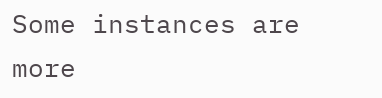Some instances are more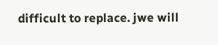difficult to replace. jwe will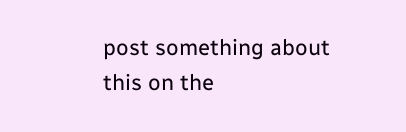post something about this on the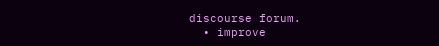discourse forum.
  • improve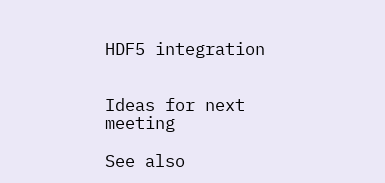HDF5 integration


Ideas for next meeting

See also